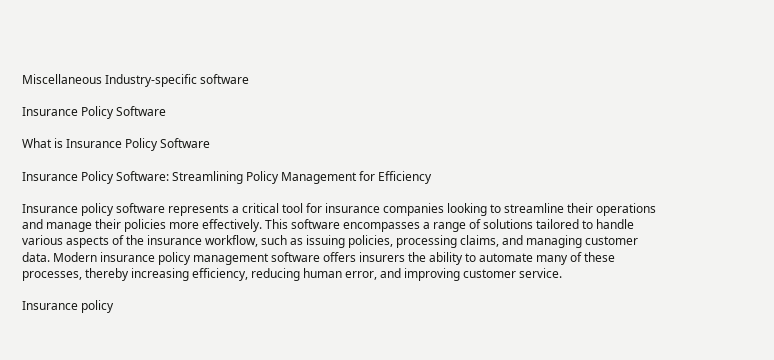Miscellaneous Industry-specific software

Insurance Policy Software

What is Insurance Policy Software

Insurance Policy Software: Streamlining Policy Management for Efficiency

Insurance policy software represents a critical tool for insurance companies looking to streamline their operations and manage their policies more effectively. This software encompasses a range of solutions tailored to handle various aspects of the insurance workflow, such as issuing policies, processing claims, and managing customer data. Modern insurance policy management software offers insurers the ability to automate many of these processes, thereby increasing efficiency, reducing human error, and improving customer service.

Insurance policy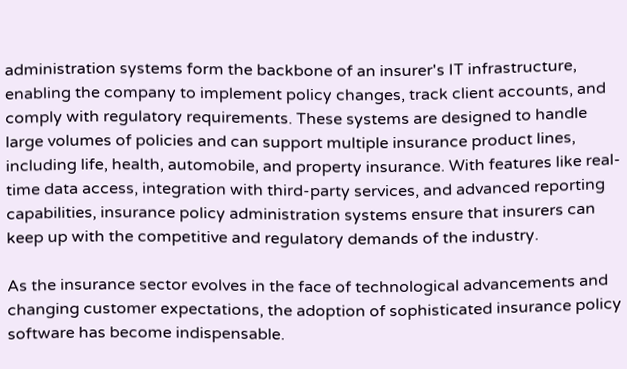administration systems form the backbone of an insurer's IT infrastructure, enabling the company to implement policy changes, track client accounts, and comply with regulatory requirements. These systems are designed to handle large volumes of policies and can support multiple insurance product lines, including life, health, automobile, and property insurance. With features like real-time data access, integration with third-party services, and advanced reporting capabilities, insurance policy administration systems ensure that insurers can keep up with the competitive and regulatory demands of the industry.

As the insurance sector evolves in the face of technological advancements and changing customer expectations, the adoption of sophisticated insurance policy software has become indispensable.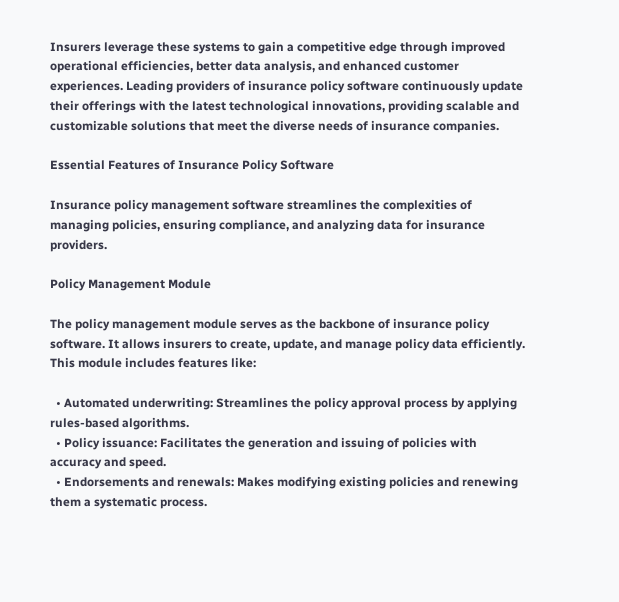Insurers leverage these systems to gain a competitive edge through improved operational efficiencies, better data analysis, and enhanced customer experiences. Leading providers of insurance policy software continuously update their offerings with the latest technological innovations, providing scalable and customizable solutions that meet the diverse needs of insurance companies.

Essential Features of Insurance Policy Software

Insurance policy management software streamlines the complexities of managing policies, ensuring compliance, and analyzing data for insurance providers.

Policy Management Module

The policy management module serves as the backbone of insurance policy software. It allows insurers to create, update, and manage policy data efficiently. This module includes features like:

  • Automated underwriting: Streamlines the policy approval process by applying rules-based algorithms.
  • Policy issuance: Facilitates the generation and issuing of policies with accuracy and speed.
  • Endorsements and renewals: Makes modifying existing policies and renewing them a systematic process.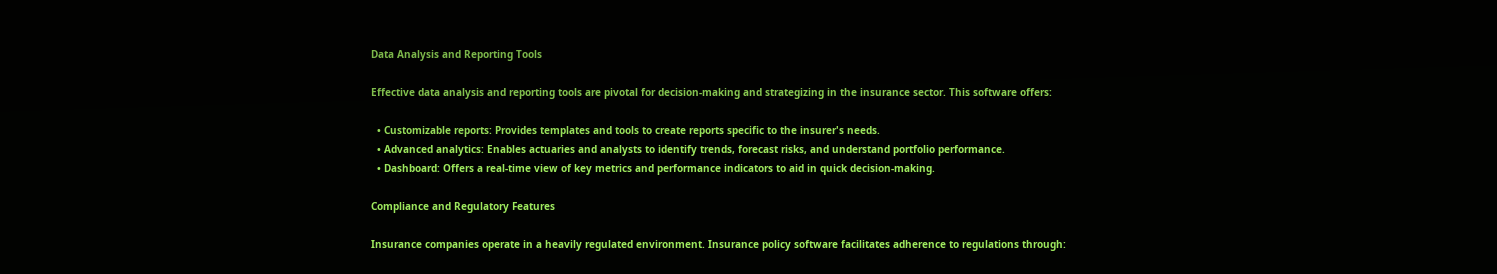Data Analysis and Reporting Tools

Effective data analysis and reporting tools are pivotal for decision-making and strategizing in the insurance sector. This software offers:

  • Customizable reports: Provides templates and tools to create reports specific to the insurer's needs.
  • Advanced analytics: Enables actuaries and analysts to identify trends, forecast risks, and understand portfolio performance.
  • Dashboard: Offers a real-time view of key metrics and performance indicators to aid in quick decision-making.

Compliance and Regulatory Features

Insurance companies operate in a heavily regulated environment. Insurance policy software facilitates adherence to regulations through: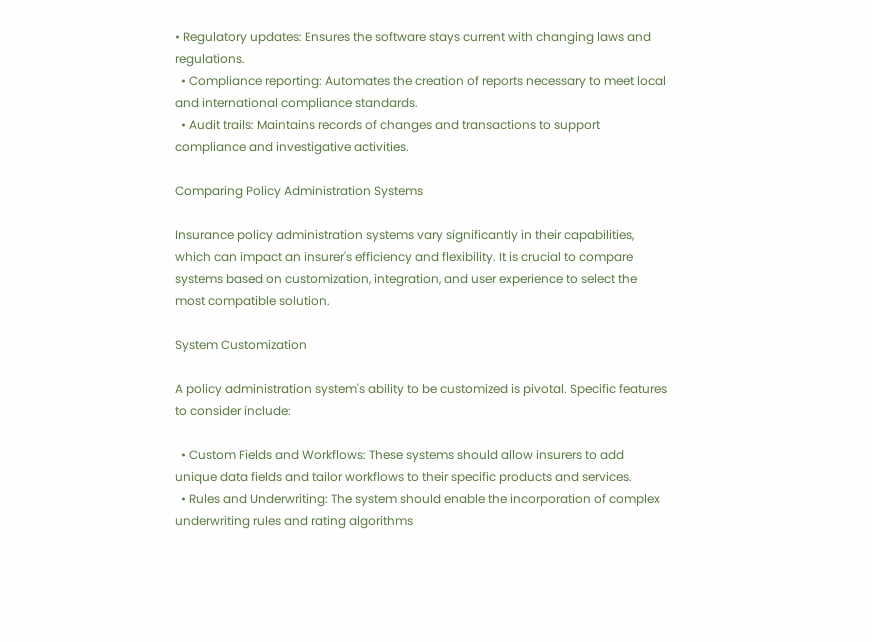• Regulatory updates: Ensures the software stays current with changing laws and regulations.
  • Compliance reporting: Automates the creation of reports necessary to meet local and international compliance standards.
  • Audit trails: Maintains records of changes and transactions to support compliance and investigative activities.

Comparing Policy Administration Systems

Insurance policy administration systems vary significantly in their capabilities, which can impact an insurer's efficiency and flexibility. It is crucial to compare systems based on customization, integration, and user experience to select the most compatible solution.

System Customization

A policy administration system's ability to be customized is pivotal. Specific features to consider include:

  • Custom Fields and Workflows: These systems should allow insurers to add unique data fields and tailor workflows to their specific products and services.
  • Rules and Underwriting: The system should enable the incorporation of complex underwriting rules and rating algorithms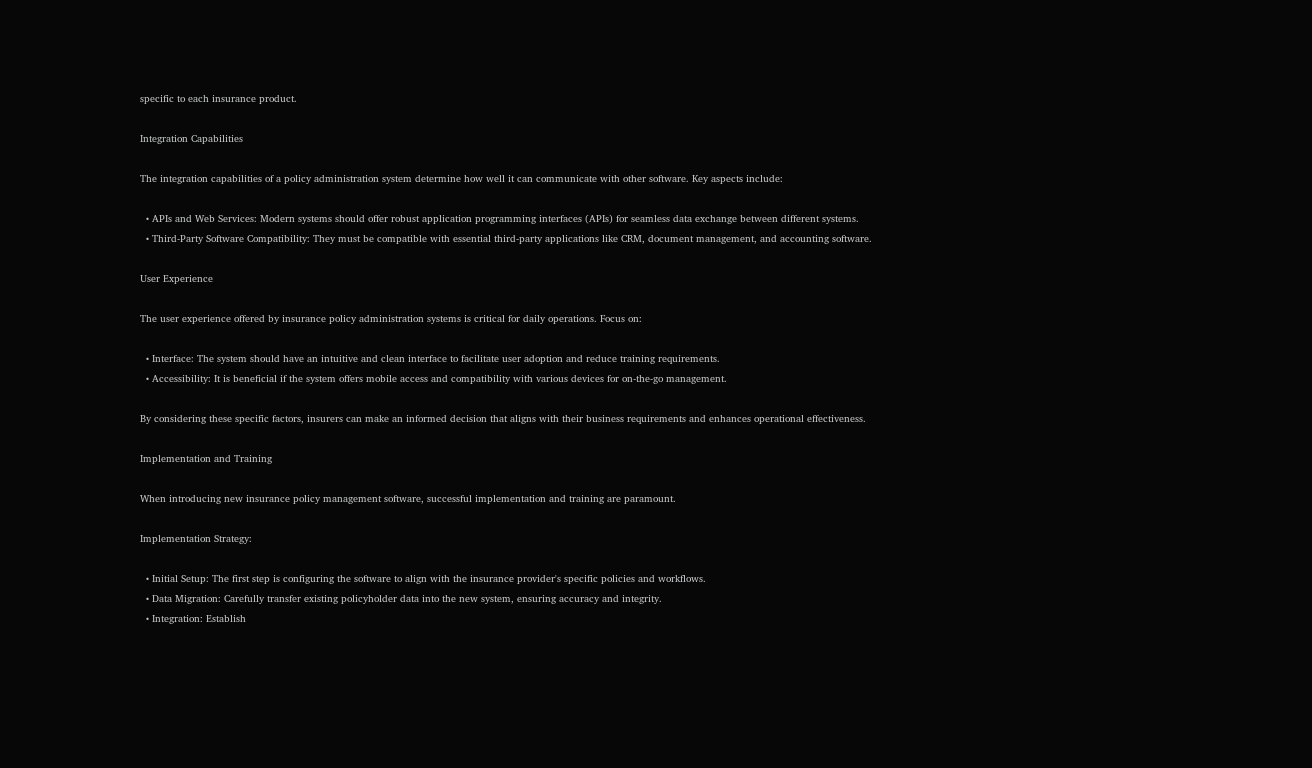specific to each insurance product.

Integration Capabilities

The integration capabilities of a policy administration system determine how well it can communicate with other software. Key aspects include:

  • APIs and Web Services: Modern systems should offer robust application programming interfaces (APIs) for seamless data exchange between different systems.
  • Third-Party Software Compatibility: They must be compatible with essential third-party applications like CRM, document management, and accounting software.

User Experience

The user experience offered by insurance policy administration systems is critical for daily operations. Focus on:

  • Interface: The system should have an intuitive and clean interface to facilitate user adoption and reduce training requirements.
  • Accessibility: It is beneficial if the system offers mobile access and compatibility with various devices for on-the-go management.

By considering these specific factors, insurers can make an informed decision that aligns with their business requirements and enhances operational effectiveness.

Implementation and Training

When introducing new insurance policy management software, successful implementation and training are paramount.

Implementation Strategy:

  • Initial Setup: The first step is configuring the software to align with the insurance provider's specific policies and workflows.
  • Data Migration: Carefully transfer existing policyholder data into the new system, ensuring accuracy and integrity.
  • Integration: Establish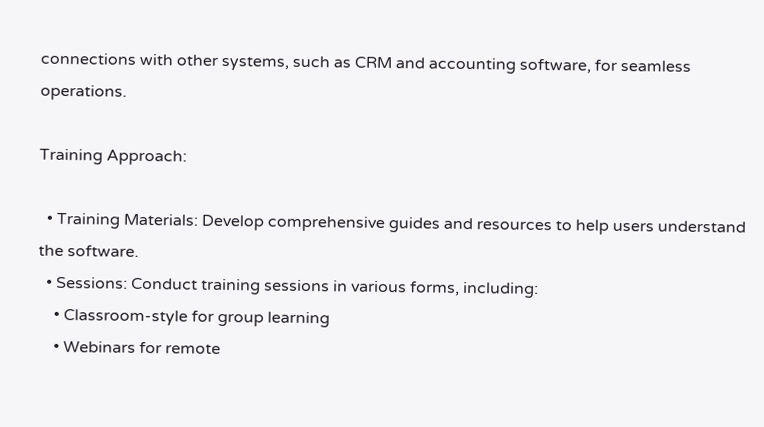connections with other systems, such as CRM and accounting software, for seamless operations.

Training Approach:

  • Training Materials: Develop comprehensive guides and resources to help users understand the software.
  • Sessions: Conduct training sessions in various forms, including:
    • Classroom-style for group learning
    • Webinars for remote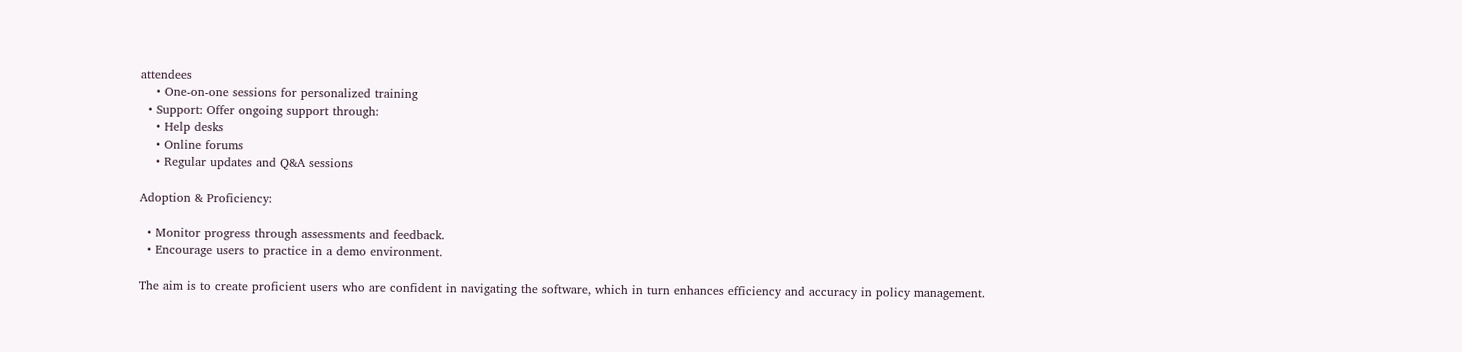attendees
    • One-on-one sessions for personalized training
  • Support: Offer ongoing support through:
    • Help desks
    • Online forums
    • Regular updates and Q&A sessions

Adoption & Proficiency:

  • Monitor progress through assessments and feedback.
  • Encourage users to practice in a demo environment.

The aim is to create proficient users who are confident in navigating the software, which in turn enhances efficiency and accuracy in policy management.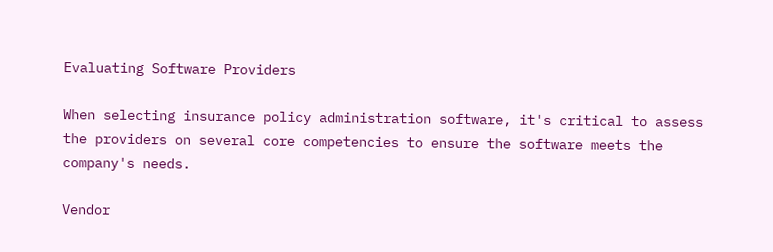Evaluating Software Providers

When selecting insurance policy administration software, it's critical to assess the providers on several core competencies to ensure the software meets the company's needs.

Vendor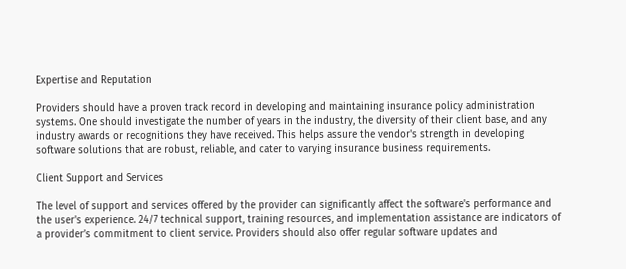Expertise and Reputation

Providers should have a proven track record in developing and maintaining insurance policy administration systems. One should investigate the number of years in the industry, the diversity of their client base, and any industry awards or recognitions they have received. This helps assure the vendor's strength in developing software solutions that are robust, reliable, and cater to varying insurance business requirements.

Client Support and Services

The level of support and services offered by the provider can significantly affect the software's performance and the user's experience. 24/7 technical support, training resources, and implementation assistance are indicators of a provider’s commitment to client service. Providers should also offer regular software updates and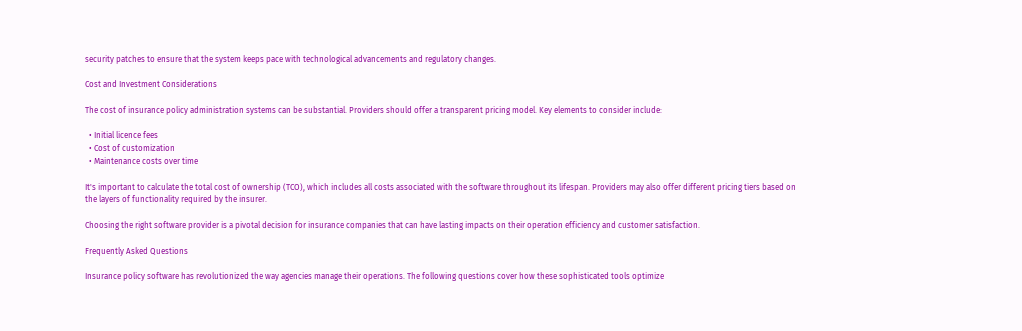security patches to ensure that the system keeps pace with technological advancements and regulatory changes.

Cost and Investment Considerations

The cost of insurance policy administration systems can be substantial. Providers should offer a transparent pricing model. Key elements to consider include:

  • Initial licence fees
  • Cost of customization
  • Maintenance costs over time

It's important to calculate the total cost of ownership (TCO), which includes all costs associated with the software throughout its lifespan. Providers may also offer different pricing tiers based on the layers of functionality required by the insurer.

Choosing the right software provider is a pivotal decision for insurance companies that can have lasting impacts on their operation efficiency and customer satisfaction.

Frequently Asked Questions

Insurance policy software has revolutionized the way agencies manage their operations. The following questions cover how these sophisticated tools optimize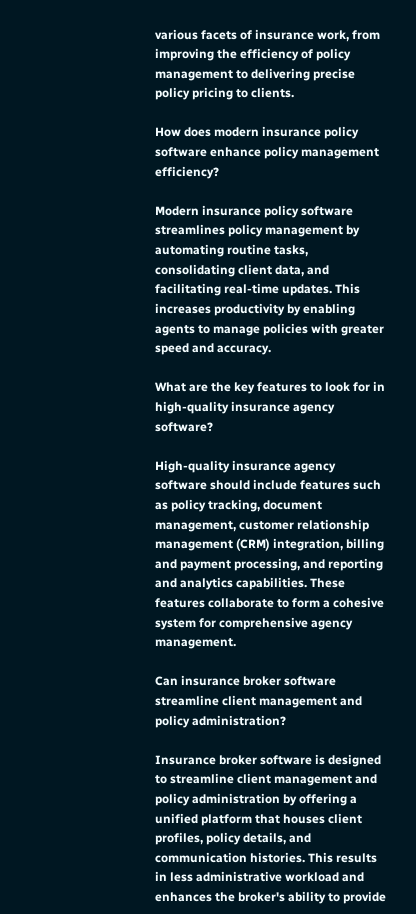various facets of insurance work, from improving the efficiency of policy management to delivering precise policy pricing to clients.

How does modern insurance policy software enhance policy management efficiency?

Modern insurance policy software streamlines policy management by automating routine tasks, consolidating client data, and facilitating real-time updates. This increases productivity by enabling agents to manage policies with greater speed and accuracy.

What are the key features to look for in high-quality insurance agency software?

High-quality insurance agency software should include features such as policy tracking, document management, customer relationship management (CRM) integration, billing and payment processing, and reporting and analytics capabilities. These features collaborate to form a cohesive system for comprehensive agency management.

Can insurance broker software streamline client management and policy administration?

Insurance broker software is designed to streamline client management and policy administration by offering a unified platform that houses client profiles, policy details, and communication histories. This results in less administrative workload and enhances the broker's ability to provide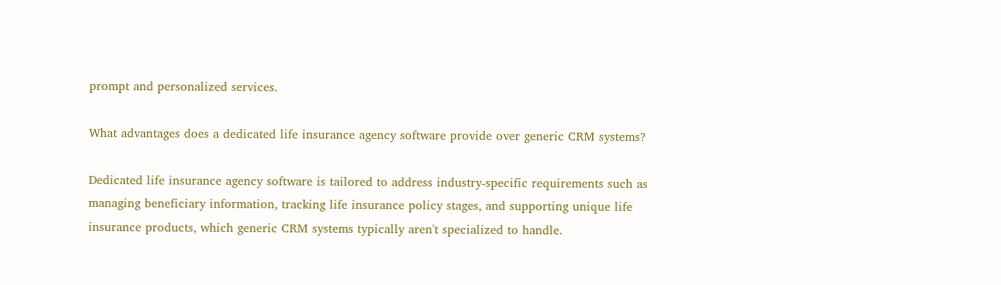prompt and personalized services.

What advantages does a dedicated life insurance agency software provide over generic CRM systems?

Dedicated life insurance agency software is tailored to address industry-specific requirements such as managing beneficiary information, tracking life insurance policy stages, and supporting unique life insurance products, which generic CRM systems typically aren't specialized to handle.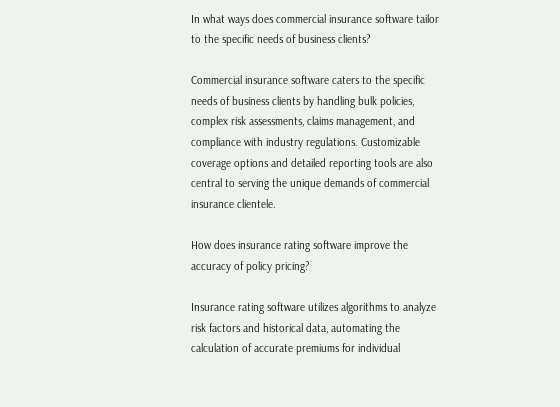In what ways does commercial insurance software tailor to the specific needs of business clients?

Commercial insurance software caters to the specific needs of business clients by handling bulk policies, complex risk assessments, claims management, and compliance with industry regulations. Customizable coverage options and detailed reporting tools are also central to serving the unique demands of commercial insurance clientele.

How does insurance rating software improve the accuracy of policy pricing?

Insurance rating software utilizes algorithms to analyze risk factors and historical data, automating the calculation of accurate premiums for individual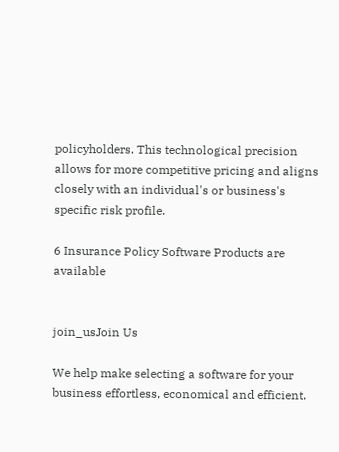policyholders. This technological precision allows for more competitive pricing and aligns closely with an individual's or business's specific risk profile.

6 Insurance Policy Software Products are available


join_usJoin Us

We help make selecting a software for your business effortless, economical and efficient.